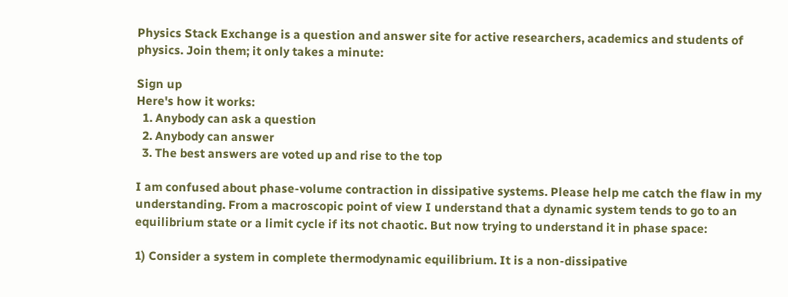Physics Stack Exchange is a question and answer site for active researchers, academics and students of physics. Join them; it only takes a minute:

Sign up
Here's how it works:
  1. Anybody can ask a question
  2. Anybody can answer
  3. The best answers are voted up and rise to the top

I am confused about phase-volume contraction in dissipative systems. Please help me catch the flaw in my understanding. From a macroscopic point of view I understand that a dynamic system tends to go to an equilibrium state or a limit cycle if its not chaotic. But now trying to understand it in phase space:

1) Consider a system in complete thermodynamic equilibrium. It is a non-dissipative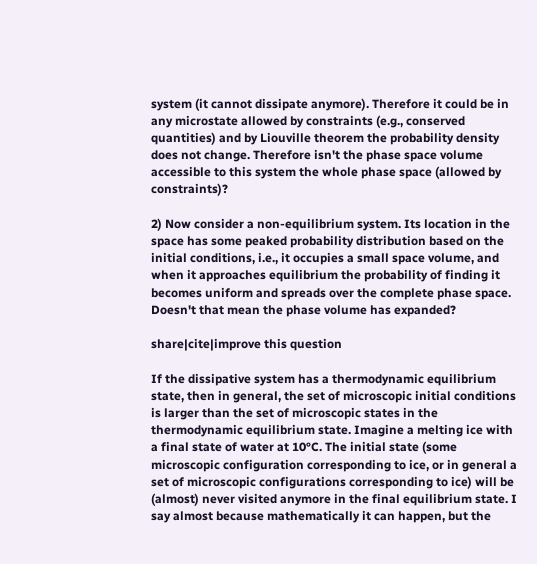system (it cannot dissipate anymore). Therefore it could be in any microstate allowed by constraints (e.g., conserved quantities) and by Liouville theorem the probability density does not change. Therefore isn't the phase space volume accessible to this system the whole phase space (allowed by constraints)?

2) Now consider a non-equilibrium system. Its location in the space has some peaked probability distribution based on the initial conditions, i.e., it occupies a small space volume, and when it approaches equilibrium the probability of finding it becomes uniform and spreads over the complete phase space. Doesn't that mean the phase volume has expanded?

share|cite|improve this question

If the dissipative system has a thermodynamic equilibrium state, then in general, the set of microscopic initial conditions is larger than the set of microscopic states in the thermodynamic equilibrium state. Imagine a melting ice with a final state of water at 10°C. The initial state (some microscopic configuration corresponding to ice, or in general a set of microscopic configurations corresponding to ice) will be (almost) never visited anymore in the final equilibrium state. I say almost because mathematically it can happen, but the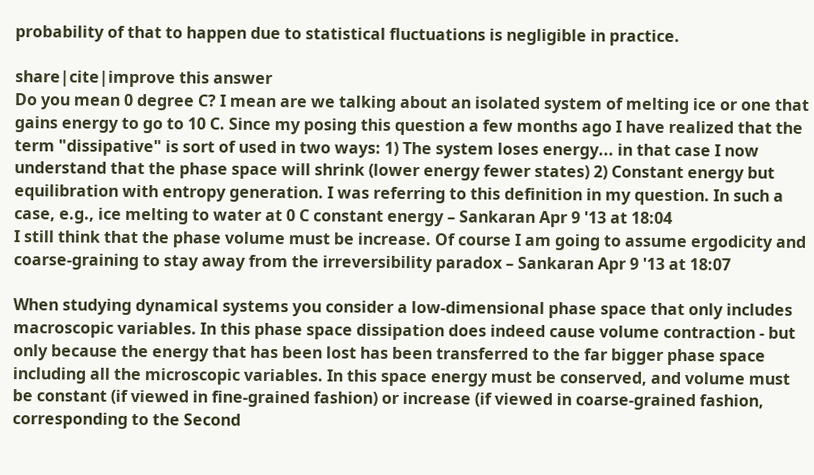probability of that to happen due to statistical fluctuations is negligible in practice.

share|cite|improve this answer
Do you mean 0 degree C? I mean are we talking about an isolated system of melting ice or one that gains energy to go to 10 C. Since my posing this question a few months ago I have realized that the term "dissipative" is sort of used in two ways: 1) The system loses energy... in that case I now understand that the phase space will shrink (lower energy fewer states) 2) Constant energy but equilibration with entropy generation. I was referring to this definition in my question. In such a case, e.g., ice melting to water at 0 C constant energy – Sankaran Apr 9 '13 at 18:04
I still think that the phase volume must be increase. Of course I am going to assume ergodicity and coarse-graining to stay away from the irreversibility paradox – Sankaran Apr 9 '13 at 18:07

When studying dynamical systems you consider a low-dimensional phase space that only includes macroscopic variables. In this phase space dissipation does indeed cause volume contraction - but only because the energy that has been lost has been transferred to the far bigger phase space including all the microscopic variables. In this space energy must be conserved, and volume must be constant (if viewed in fine-grained fashion) or increase (if viewed in coarse-grained fashion, corresponding to the Second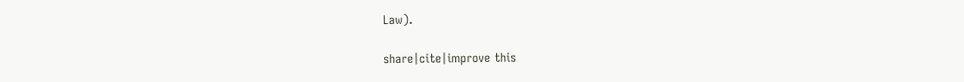Law).

share|cite|improve this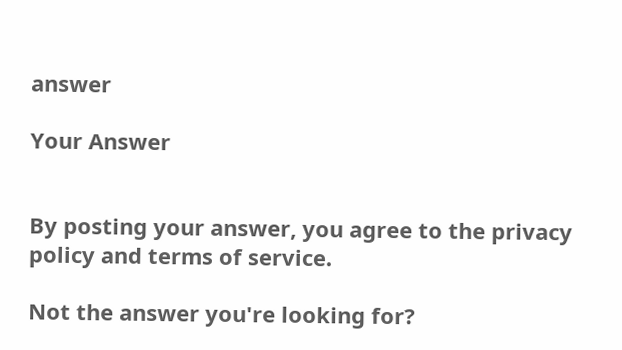answer

Your Answer


By posting your answer, you agree to the privacy policy and terms of service.

Not the answer you're looking for?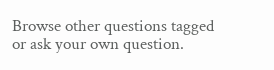Browse other questions tagged or ask your own question.